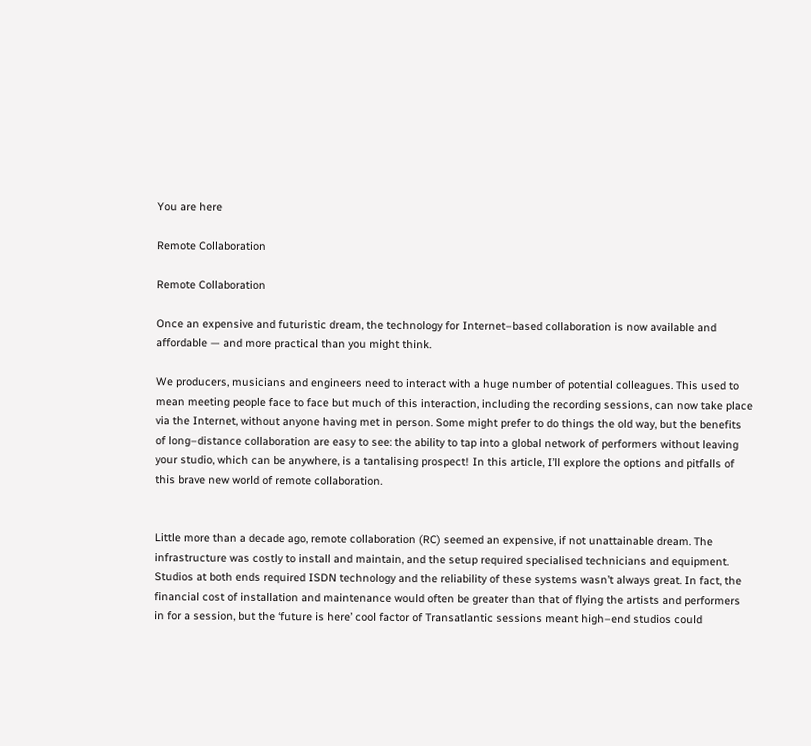You are here

Remote Collaboration

Remote Collaboration

Once an expensive and futuristic dream, the technology for Internet–based collaboration is now available and affordable — and more practical than you might think.

We producers, musicians and engineers need to interact with a huge number of potential colleagues. This used to mean meeting people face to face but much of this interaction, including the recording sessions, can now take place via the Internet, without anyone having met in person. Some might prefer to do things the old way, but the benefits of long–distance collaboration are easy to see: the ability to tap into a global network of performers without leaving your studio, which can be anywhere, is a tantalising prospect! In this article, I’ll explore the options and pitfalls of this brave new world of remote collaboration.


Little more than a decade ago, remote collaboration (RC) seemed an expensive, if not unattainable dream. The infrastructure was costly to install and maintain, and the setup required specialised technicians and equipment. Studios at both ends required ISDN technology and the reliability of these systems wasn’t always great. In fact, the financial cost of installation and maintenance would often be greater than that of flying the artists and performers in for a session, but the ‘future is here’ cool factor of Transatlantic sessions meant high–end studios could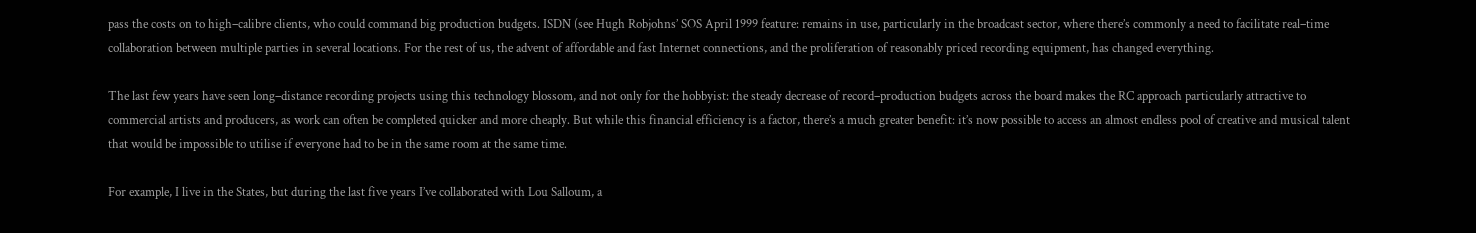pass the costs on to high–calibre clients, who could command big production budgets. ISDN (see Hugh Robjohns’ SOS April 1999 feature: remains in use, particularly in the broadcast sector, where there’s commonly a need to facilitate real–time collaboration between multiple parties in several locations. For the rest of us, the advent of affordable and fast Internet connections, and the proliferation of reasonably priced recording equipment, has changed everything.

The last few years have seen long–distance recording projects using this technology blossom, and not only for the hobbyist: the steady decrease of record–production budgets across the board makes the RC approach particularly attractive to commercial artists and producers, as work can often be completed quicker and more cheaply. But while this financial efficiency is a factor, there’s a much greater benefit: it’s now possible to access an almost endless pool of creative and musical talent that would be impossible to utilise if everyone had to be in the same room at the same time.

For example, I live in the States, but during the last five years I’ve collaborated with Lou Salloum, a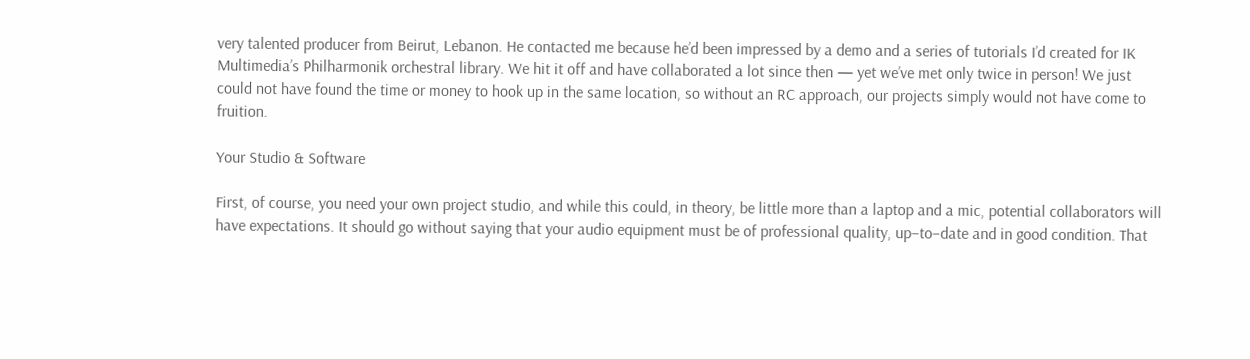very talented producer from Beirut, Lebanon. He contacted me because he’d been impressed by a demo and a series of tutorials I’d created for IK Multimedia’s Philharmonik orchestral library. We hit it off and have collaborated a lot since then — yet we’ve met only twice in person! We just could not have found the time or money to hook up in the same location, so without an RC approach, our projects simply would not have come to fruition.

Your Studio & Software

First, of course, you need your own project studio, and while this could, in theory, be little more than a laptop and a mic, potential collaborators will have expectations. It should go without saying that your audio equipment must be of professional quality, up–to–date and in good condition. That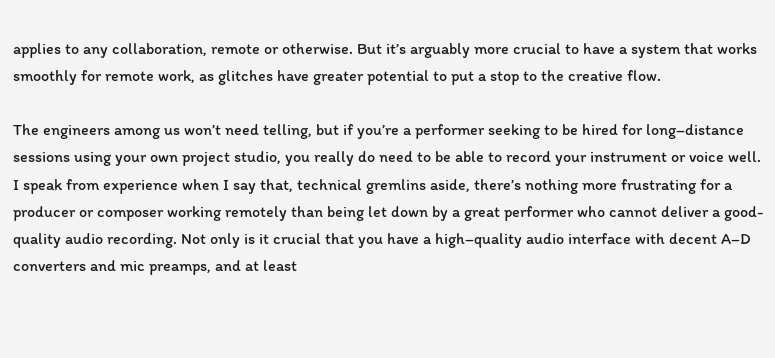applies to any collaboration, remote or otherwise. But it’s arguably more crucial to have a system that works smoothly for remote work, as glitches have greater potential to put a stop to the creative flow.

The engineers among us won’t need telling, but if you’re a performer seeking to be hired for long–distance sessions using your own project studio, you really do need to be able to record your instrument or voice well. I speak from experience when I say that, technical gremlins aside, there’s nothing more frustrating for a producer or composer working remotely than being let down by a great performer who cannot deliver a good-quality audio recording. Not only is it crucial that you have a high–quality audio interface with decent A–D converters and mic preamps, and at least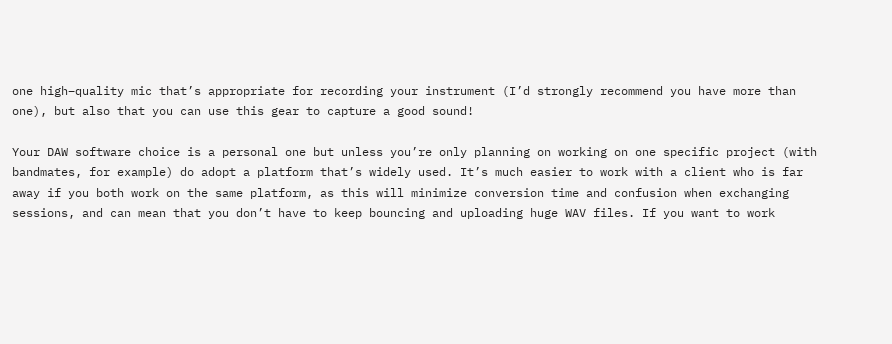one high–quality mic that’s appropriate for recording your instrument (I’d strongly recommend you have more than one), but also that you can use this gear to capture a good sound!

Your DAW software choice is a personal one but unless you’re only planning on working on one specific project (with bandmates, for example) do adopt a platform that’s widely used. It’s much easier to work with a client who is far away if you both work on the same platform, as this will minimize conversion time and confusion when exchanging sessions, and can mean that you don’t have to keep bouncing and uploading huge WAV files. If you want to work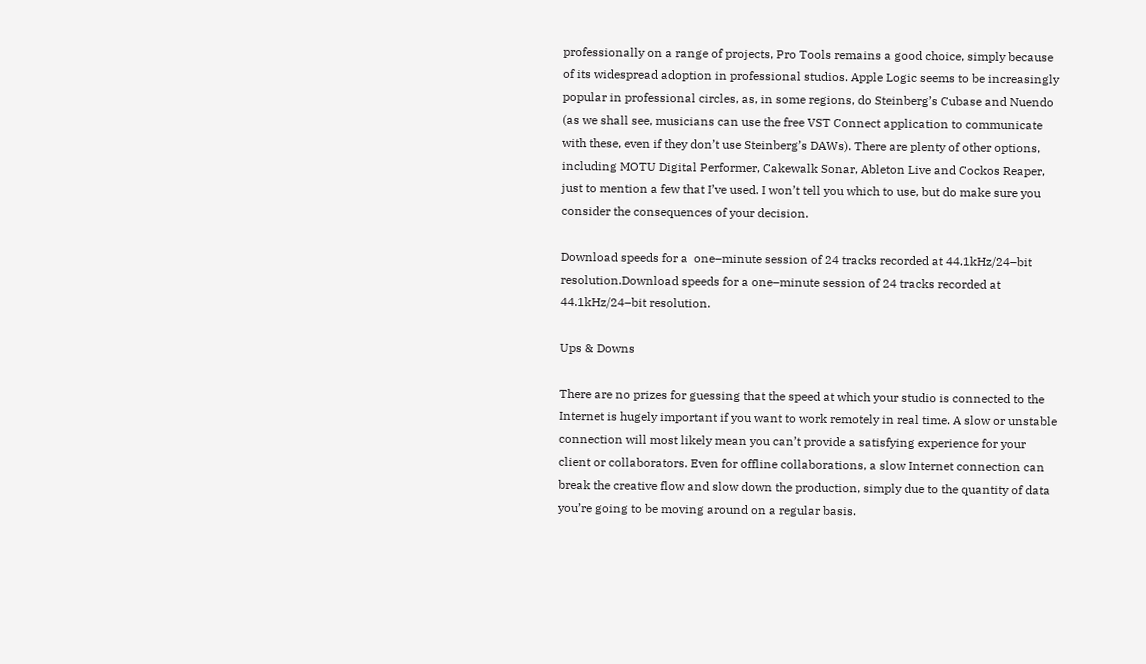professionally on a range of projects, Pro Tools remains a good choice, simply because of its widespread adoption in professional studios. Apple Logic seems to be increasingly popular in professional circles, as, in some regions, do Steinberg’s Cubase and Nuendo (as we shall see, musicians can use the free VST Connect application to communicate with these, even if they don’t use Steinberg’s DAWs). There are plenty of other options, including MOTU Digital Performer, Cakewalk Sonar, Ableton Live and Cockos Reaper, just to mention a few that I’ve used. I won’t tell you which to use, but do make sure you consider the consequences of your decision.

Download speeds for a  one–minute session of 24 tracks recorded at 44.1kHz/24–bit resolution.Download speeds for a one–minute session of 24 tracks recorded at 44.1kHz/24–bit resolution.

Ups & Downs

There are no prizes for guessing that the speed at which your studio is connected to the Internet is hugely important if you want to work remotely in real time. A slow or unstable connection will most likely mean you can’t provide a satisfying experience for your client or collaborators. Even for offline collaborations, a slow Internet connection can break the creative flow and slow down the production, simply due to the quantity of data you’re going to be moving around on a regular basis.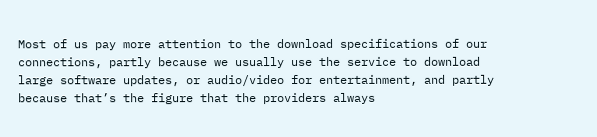Most of us pay more attention to the download specifications of our connections, partly because we usually use the service to download large software updates, or audio/video for entertainment, and partly because that’s the figure that the providers always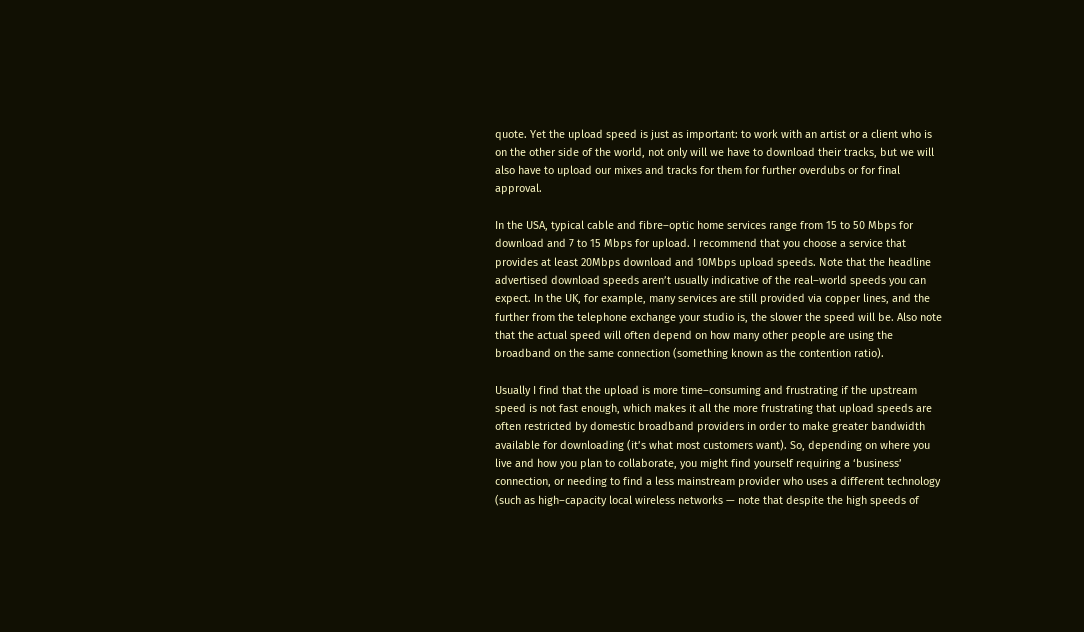quote. Yet the upload speed is just as important: to work with an artist or a client who is on the other side of the world, not only will we have to download their tracks, but we will also have to upload our mixes and tracks for them for further overdubs or for final approval.

In the USA, typical cable and fibre–optic home services range from 15 to 50 Mbps for download and 7 to 15 Mbps for upload. I recommend that you choose a service that provides at least 20Mbps download and 10Mbps upload speeds. Note that the headline advertised download speeds aren’t usually indicative of the real–world speeds you can expect. In the UK, for example, many services are still provided via copper lines, and the further from the telephone exchange your studio is, the slower the speed will be. Also note that the actual speed will often depend on how many other people are using the broadband on the same connection (something known as the contention ratio).

Usually I find that the upload is more time–consuming and frustrating if the upstream speed is not fast enough, which makes it all the more frustrating that upload speeds are often restricted by domestic broadband providers in order to make greater bandwidth available for downloading (it’s what most customers want). So, depending on where you live and how you plan to collaborate, you might find yourself requiring a ‘business’ connection, or needing to find a less mainstream provider who uses a different technology (such as high–capacity local wireless networks — note that despite the high speeds of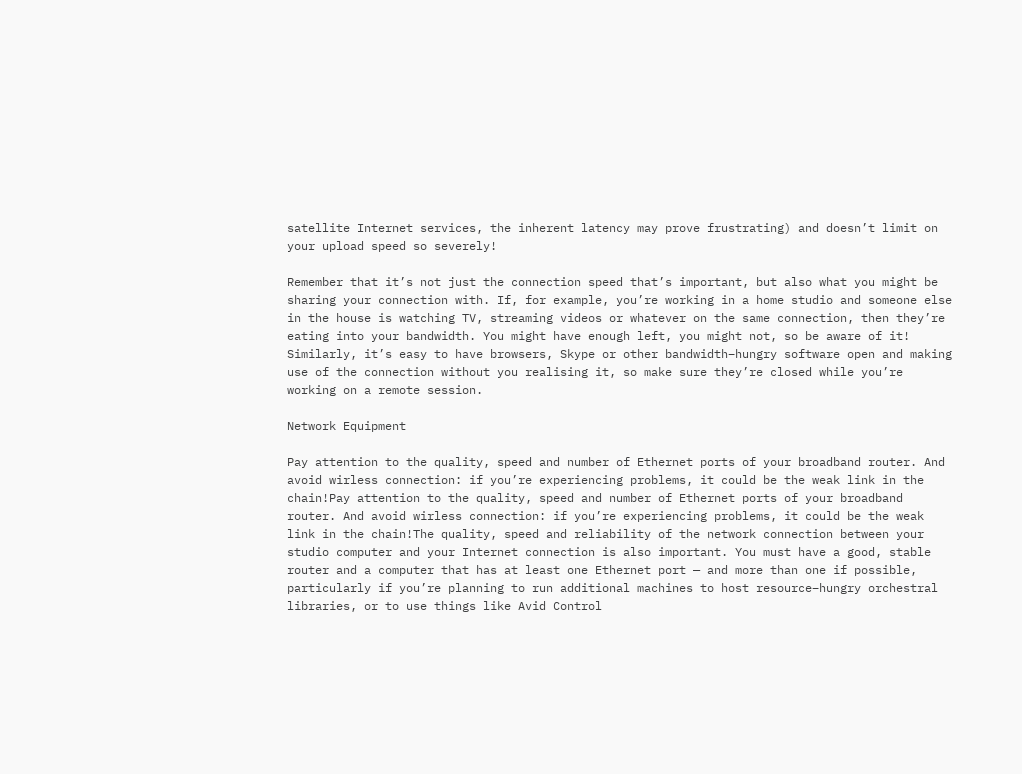satellite Internet services, the inherent latency may prove frustrating) and doesn’t limit on your upload speed so severely!

Remember that it’s not just the connection speed that’s important, but also what you might be sharing your connection with. If, for example, you’re working in a home studio and someone else in the house is watching TV, streaming videos or whatever on the same connection, then they’re eating into your bandwidth. You might have enough left, you might not, so be aware of it! Similarly, it’s easy to have browsers, Skype or other bandwidth–hungry software open and making use of the connection without you realising it, so make sure they’re closed while you’re working on a remote session.

Network Equipment

Pay attention to the quality, speed and number of Ethernet ports of your broadband router. And avoid wirless connection: if you’re experiencing problems, it could be the weak link in the chain!Pay attention to the quality, speed and number of Ethernet ports of your broadband router. And avoid wirless connection: if you’re experiencing problems, it could be the weak link in the chain!The quality, speed and reliability of the network connection between your studio computer and your Internet connection is also important. You must have a good, stable router and a computer that has at least one Ethernet port — and more than one if possible, particularly if you’re planning to run additional machines to host resource–hungry orchestral libraries, or to use things like Avid Control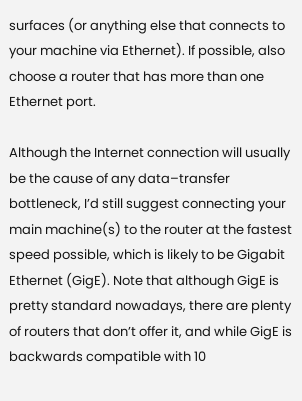surfaces (or anything else that connects to your machine via Ethernet). If possible, also choose a router that has more than one Ethernet port.

Although the Internet connection will usually be the cause of any data–transfer bottleneck, I’d still suggest connecting your main machine(s) to the router at the fastest speed possible, which is likely to be Gigabit Ethernet (GigE). Note that although GigE is pretty standard nowadays, there are plenty of routers that don’t offer it, and while GigE is backwards compatible with 10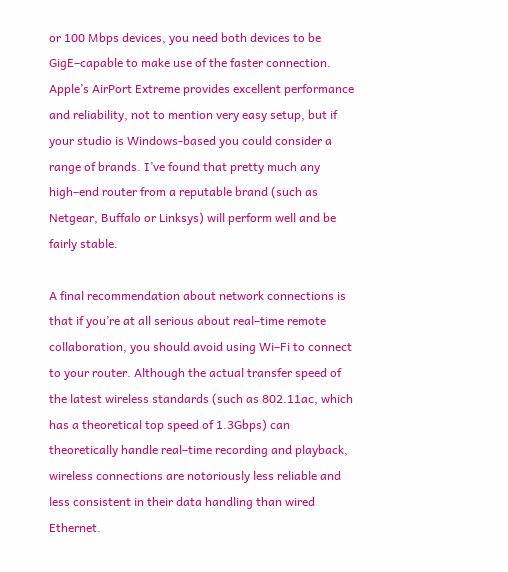or 100 Mbps devices, you need both devices to be GigE–capable to make use of the faster connection. Apple’s AirPort Extreme provides excellent performance and reliability, not to mention very easy setup, but if your studio is Windows-based you could consider a range of brands. I’ve found that pretty much any high–end router from a reputable brand (such as Netgear, Buffalo or Linksys) will perform well and be fairly stable.

A final recommendation about network connections is that if you’re at all serious about real–time remote collaboration, you should avoid using Wi–Fi to connect to your router. Although the actual transfer speed of the latest wireless standards (such as 802.11ac, which has a theoretical top speed of 1.3Gbps) can theoretically handle real–time recording and playback, wireless connections are notoriously less reliable and less consistent in their data handling than wired Ethernet.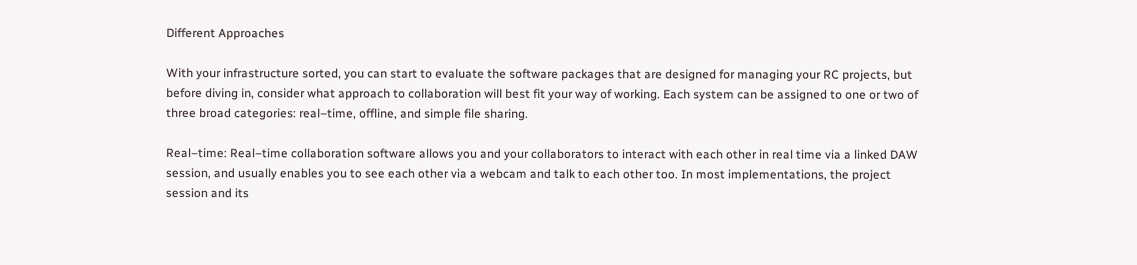Different Approaches

With your infrastructure sorted, you can start to evaluate the software packages that are designed for managing your RC projects, but before diving in, consider what approach to collaboration will best fit your way of working. Each system can be assigned to one or two of three broad categories: real–time, offline, and simple file sharing.

Real–time: Real–time collaboration software allows you and your collaborators to interact with each other in real time via a linked DAW session, and usually enables you to see each other via a webcam and talk to each other too. In most implementations, the project session and its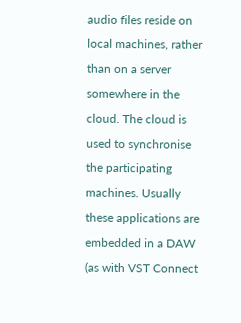audio files reside on local machines, rather than on a server somewhere in the cloud. The cloud is used to synchronise the participating machines. Usually these applications are embedded in a DAW (as with VST Connect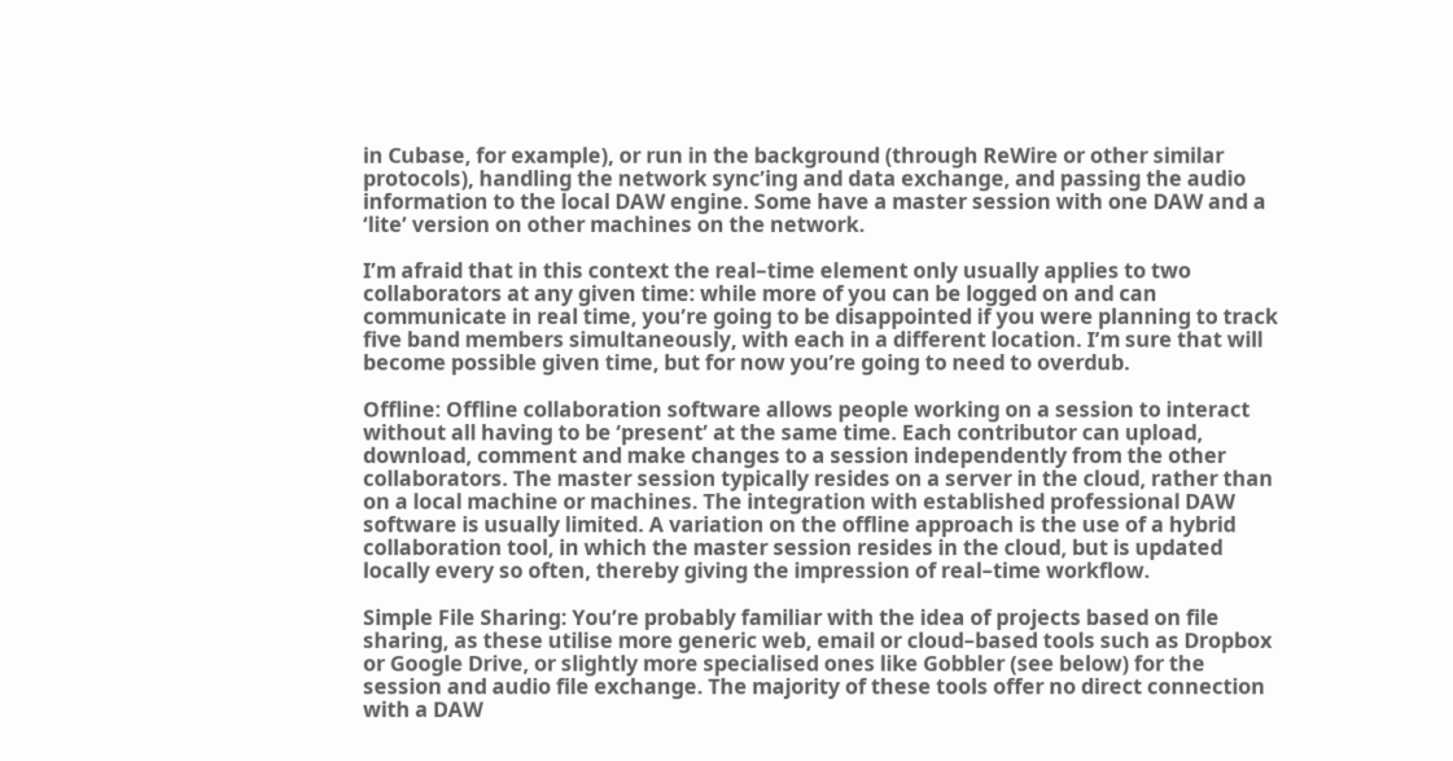in Cubase, for example), or run in the background (through ReWire or other similar protocols), handling the network sync’ing and data exchange, and passing the audio information to the local DAW engine. Some have a master session with one DAW and a ‘lite’ version on other machines on the network.

I’m afraid that in this context the real–time element only usually applies to two collaborators at any given time: while more of you can be logged on and can communicate in real time, you’re going to be disappointed if you were planning to track five band members simultaneously, with each in a different location. I’m sure that will become possible given time, but for now you’re going to need to overdub.

Offline: Offline collaboration software allows people working on a session to interact without all having to be ‘present’ at the same time. Each contributor can upload, download, comment and make changes to a session independently from the other collaborators. The master session typically resides on a server in the cloud, rather than on a local machine or machines. The integration with established professional DAW software is usually limited. A variation on the offline approach is the use of a hybrid collaboration tool, in which the master session resides in the cloud, but is updated locally every so often, thereby giving the impression of real–time workflow.

Simple File Sharing: You’re probably familiar with the idea of projects based on file sharing, as these utilise more generic web, email or cloud–based tools such as Dropbox or Google Drive, or slightly more specialised ones like Gobbler (see below) for the session and audio file exchange. The majority of these tools offer no direct connection with a DAW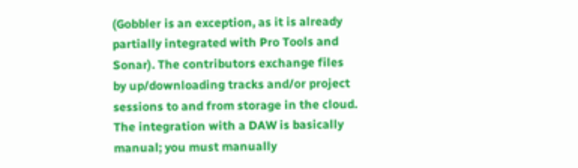(Gobbler is an exception, as it is already partially integrated with Pro Tools and Sonar). The contributors exchange files by up/downloading tracks and/or project sessions to and from storage in the cloud. The integration with a DAW is basically manual; you must manually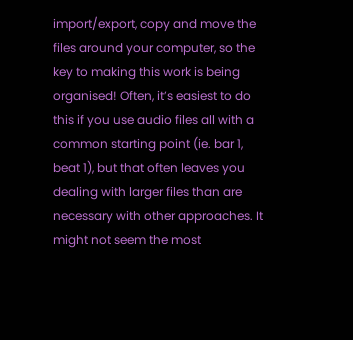import/export, copy and move the files around your computer, so the key to making this work is being organised! Often, it’s easiest to do this if you use audio files all with a common starting point (ie. bar 1, beat 1), but that often leaves you dealing with larger files than are necessary with other approaches. It might not seem the most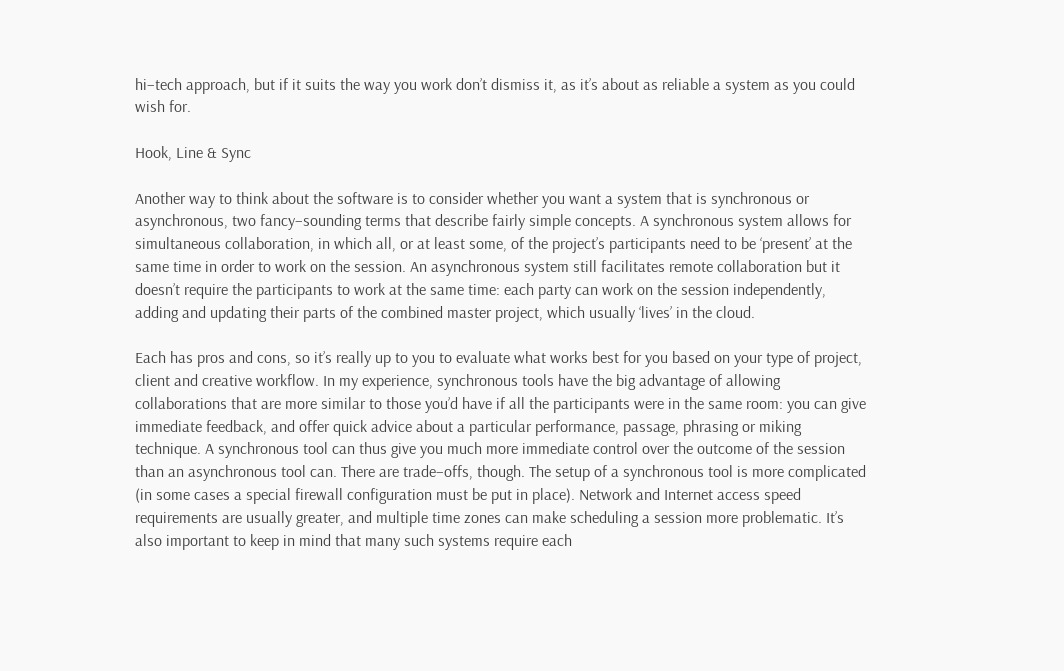hi–tech approach, but if it suits the way you work don’t dismiss it, as it’s about as reliable a system as you could wish for.

Hook, Line & Sync

Another way to think about the software is to consider whether you want a system that is synchronous or asynchronous, two fancy–sounding terms that describe fairly simple concepts. A synchronous system allows for simultaneous collaboration, in which all, or at least some, of the project’s participants need to be ‘present’ at the same time in order to work on the session. An asynchronous system still facilitates remote collaboration but it doesn’t require the participants to work at the same time: each party can work on the session independently, adding and updating their parts of the combined master project, which usually ‘lives’ in the cloud.

Each has pros and cons, so it’s really up to you to evaluate what works best for you based on your type of project, client and creative workflow. In my experience, synchronous tools have the big advantage of allowing collaborations that are more similar to those you’d have if all the participants were in the same room: you can give immediate feedback, and offer quick advice about a particular performance, passage, phrasing or miking technique. A synchronous tool can thus give you much more immediate control over the outcome of the session than an asynchronous tool can. There are trade–offs, though. The setup of a synchronous tool is more complicated (in some cases a special firewall configuration must be put in place). Network and Internet access speed requirements are usually greater, and multiple time zones can make scheduling a session more problematic. It’s also important to keep in mind that many such systems require each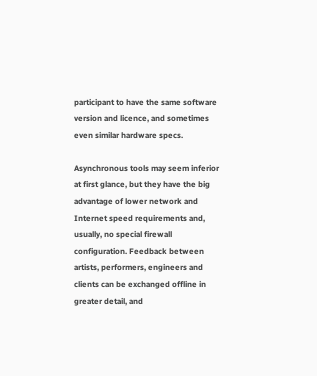participant to have the same software version and licence, and sometimes even similar hardware specs.

Asynchronous tools may seem inferior at first glance, but they have the big advantage of lower network and Internet speed requirements and, usually, no special firewall configuration. Feedback between artists, performers, engineers and clients can be exchanged offline in greater detail, and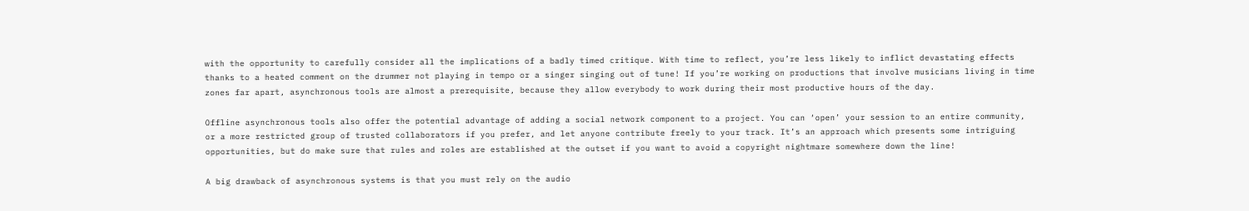with the opportunity to carefully consider all the implications of a badly timed critique. With time to reflect, you’re less likely to inflict devastating effects thanks to a heated comment on the drummer not playing in tempo or a singer singing out of tune! If you’re working on productions that involve musicians living in time zones far apart, asynchronous tools are almost a prerequisite, because they allow everybody to work during their most productive hours of the day.

Offline asynchronous tools also offer the potential advantage of adding a social network component to a project. You can ‘open’ your session to an entire community, or a more restricted group of trusted collaborators if you prefer, and let anyone contribute freely to your track. It’s an approach which presents some intriguing opportunities, but do make sure that rules and roles are established at the outset if you want to avoid a copyright nightmare somewhere down the line!

A big drawback of asynchronous systems is that you must rely on the audio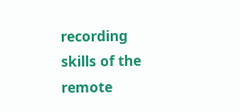recording skills of the remote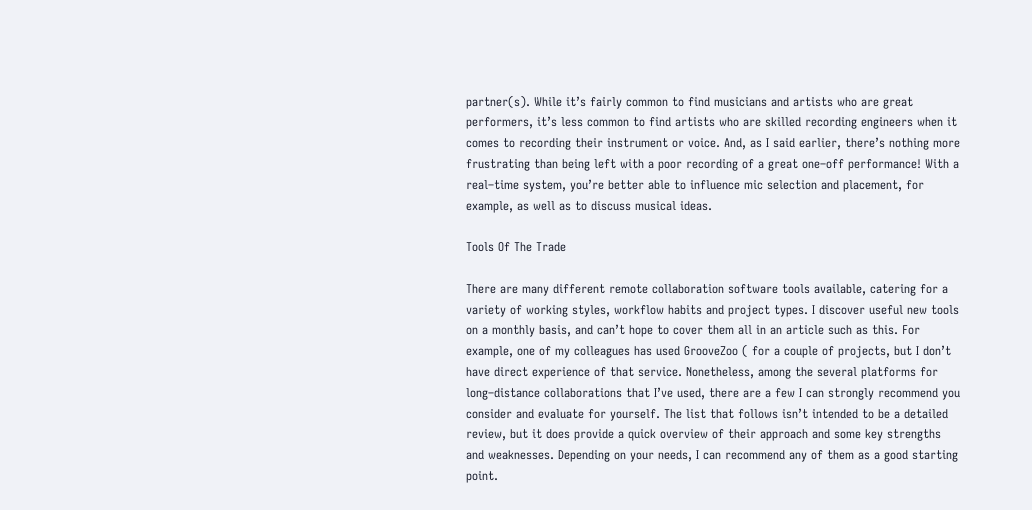partner(s). While it’s fairly common to find musicians and artists who are great performers, it’s less common to find artists who are skilled recording engineers when it comes to recording their instrument or voice. And, as I said earlier, there’s nothing more frustrating than being left with a poor recording of a great one–off performance! With a real–time system, you’re better able to influence mic selection and placement, for example, as well as to discuss musical ideas.

Tools Of The Trade

There are many different remote collaboration software tools available, catering for a variety of working styles, workflow habits and project types. I discover useful new tools on a monthly basis, and can’t hope to cover them all in an article such as this. For example, one of my colleagues has used GrooveZoo ( for a couple of projects, but I don’t have direct experience of that service. Nonetheless, among the several platforms for long–distance collaborations that I’ve used, there are a few I can strongly recommend you consider and evaluate for yourself. The list that follows isn’t intended to be a detailed review, but it does provide a quick overview of their approach and some key strengths and weaknesses. Depending on your needs, I can recommend any of them as a good starting point.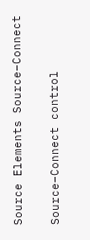Source Elements Source–Connect

Source–Connect control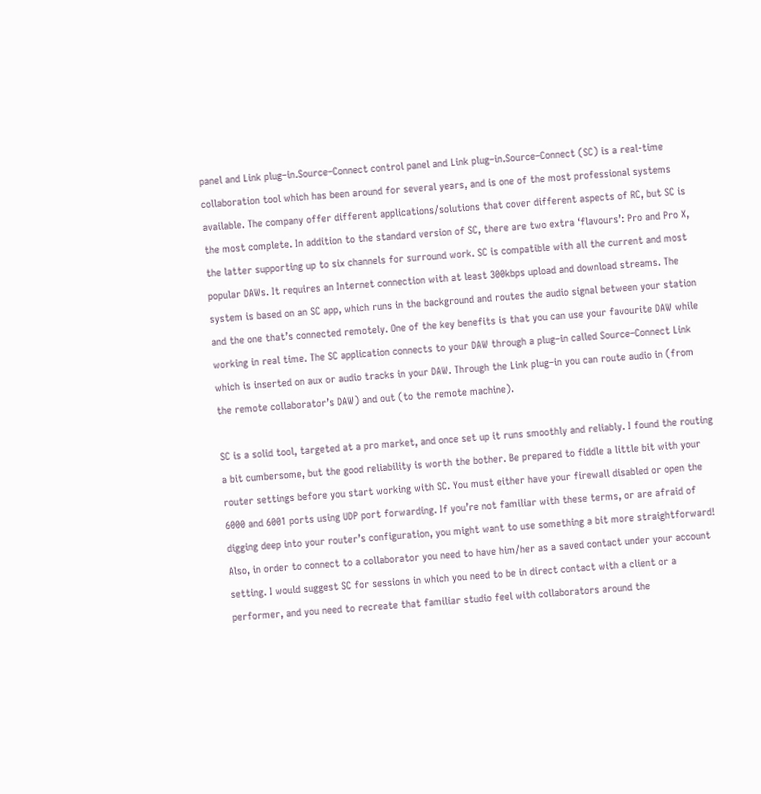panel and Link plug–in.Source–Connect control panel and Link plug–in.Source–Connect (SC) is a real-time collaboration tool which has been around for several years, and is one of the most professional systems available. The company offer different applications/solutions that cover different aspects of RC, but SC is the most complete. In addition to the standard version of SC, there are two extra ‘flavours’: Pro and Pro X, the latter supporting up to six channels for surround work. SC is compatible with all the current and most popular DAWs. It requires an Internet connection with at least 300kbps upload and download streams. The system is based on an SC app, which runs in the background and routes the audio signal between your station and the one that’s connected remotely. One of the key benefits is that you can use your favourite DAW while working in real time. The SC application connects to your DAW through a plug–in called Source–Connect Link which is inserted on aux or audio tracks in your DAW. Through the Link plug–in you can route audio in (from the remote collaborator’s DAW) and out (to the remote machine).

SC is a solid tool, targeted at a pro market, and once set up it runs smoothly and reliably. I found the routing a bit cumbersome, but the good reliability is worth the bother. Be prepared to fiddle a little bit with your router settings before you start working with SC. You must either have your firewall disabled or open the 6000 and 6001 ports using UDP port forwarding. If you’re not familiar with these terms, or are afraid of digging deep into your router’s configuration, you might want to use something a bit more straightforward! Also, in order to connect to a collaborator you need to have him/her as a saved contact under your account setting. I would suggest SC for sessions in which you need to be in direct contact with a client or a performer, and you need to recreate that familiar studio feel with collaborators around the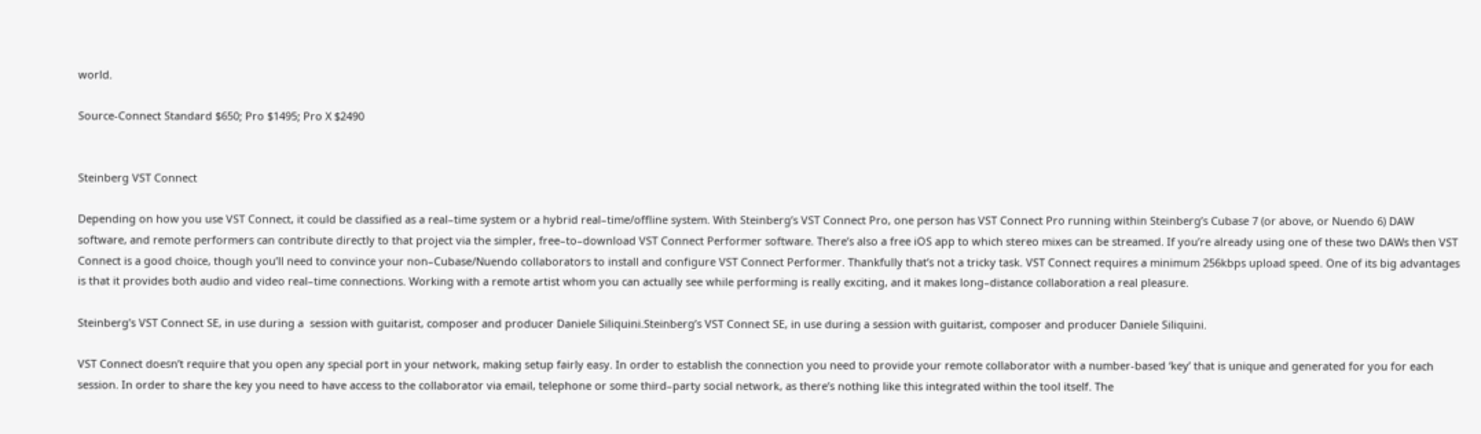world.

Source-Connect Standard $650; Pro $1495; Pro X $2490


Steinberg VST Connect

Depending on how you use VST Connect, it could be classified as a real–time system or a hybrid real–time/offline system. With Steinberg’s VST Connect Pro, one person has VST Connect Pro running within Steinberg’s Cubase 7 (or above, or Nuendo 6) DAW software, and remote performers can contribute directly to that project via the simpler, free–to–download VST Connect Performer software. There’s also a free iOS app to which stereo mixes can be streamed. If you’re already using one of these two DAWs then VST Connect is a good choice, though you’ll need to convince your non–Cubase/Nuendo collaborators to install and configure VST Connect Performer. Thankfully that’s not a tricky task. VST Connect requires a minimum 256kbps upload speed. One of its big advantages is that it provides both audio and video real–time connections. Working with a remote artist whom you can actually see while performing is really exciting, and it makes long–distance collaboration a real pleasure.

Steinberg’s VST Connect SE, in use during a  session with guitarist, composer and producer Daniele Siliquini.Steinberg’s VST Connect SE, in use during a session with guitarist, composer and producer Daniele Siliquini.

VST Connect doesn’t require that you open any special port in your network, making setup fairly easy. In order to establish the connection you need to provide your remote collaborator with a number-based ‘key’ that is unique and generated for you for each session. In order to share the key you need to have access to the collaborator via email, telephone or some third–party social network, as there’s nothing like this integrated within the tool itself. The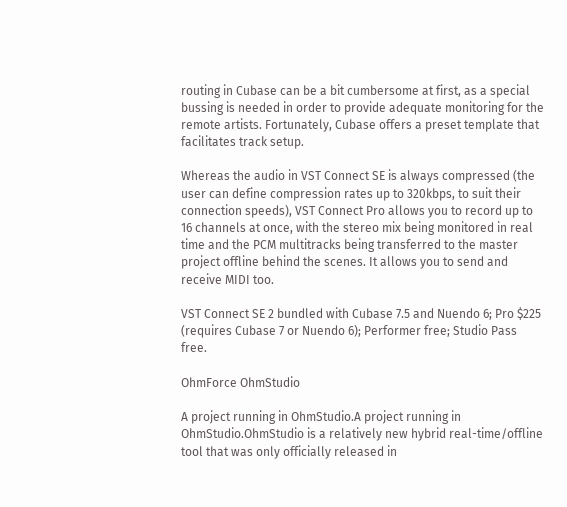routing in Cubase can be a bit cumbersome at first, as a special bussing is needed in order to provide adequate monitoring for the remote artists. Fortunately, Cubase offers a preset template that facilitates track setup.

Whereas the audio in VST Connect SE is always compressed (the user can define compression rates up to 320kbps, to suit their connection speeds), VST Connect Pro allows you to record up to 16 channels at once, with the stereo mix being monitored in real time and the PCM multitracks being transferred to the master project offline behind the scenes. It allows you to send and receive MIDI too.

VST Connect SE 2 bundled with Cubase 7.5 and Nuendo 6; Pro $225 (requires Cubase 7 or Nuendo 6); Performer free; Studio Pass free.

OhmForce OhmStudio

A project running in OhmStudio.A project running in OhmStudio.OhmStudio is a relatively new hybrid real-time/offline tool that was only officially released in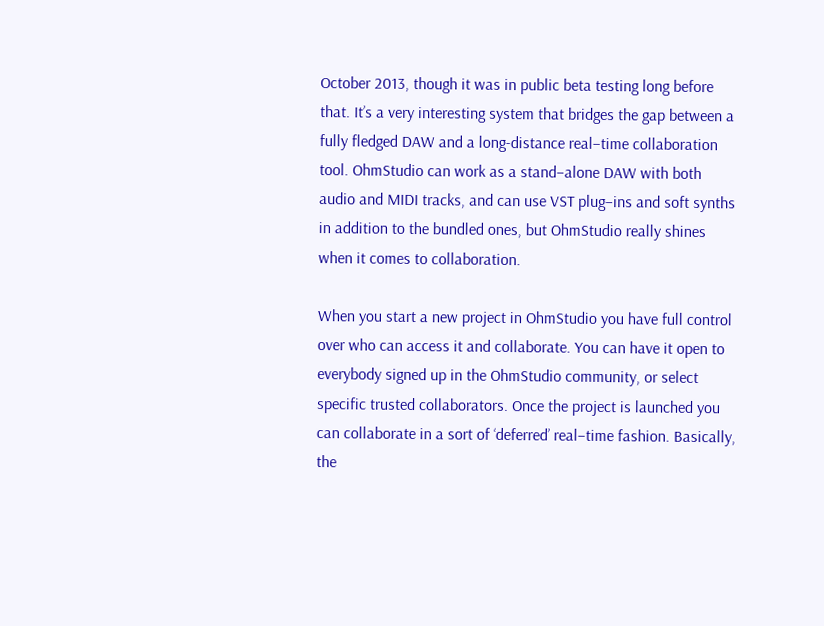October 2013, though it was in public beta testing long before that. It’s a very interesting system that bridges the gap between a fully fledged DAW and a long-distance real–time collaboration tool. OhmStudio can work as a stand–alone DAW with both audio and MIDI tracks, and can use VST plug–ins and soft synths in addition to the bundled ones, but OhmStudio really shines when it comes to collaboration.

When you start a new project in OhmStudio you have full control over who can access it and collaborate. You can have it open to everybody signed up in the OhmStudio community, or select specific trusted collaborators. Once the project is launched you can collaborate in a sort of ‘deferred’ real–time fashion. Basically, the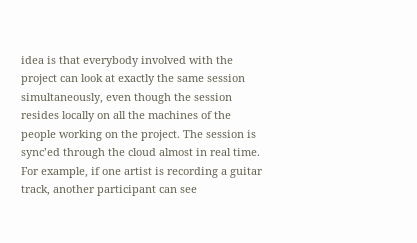idea is that everybody involved with the project can look at exactly the same session simultaneously, even though the session resides locally on all the machines of the people working on the project. The session is sync’ed through the cloud almost in real time. For example, if one artist is recording a guitar track, another participant can see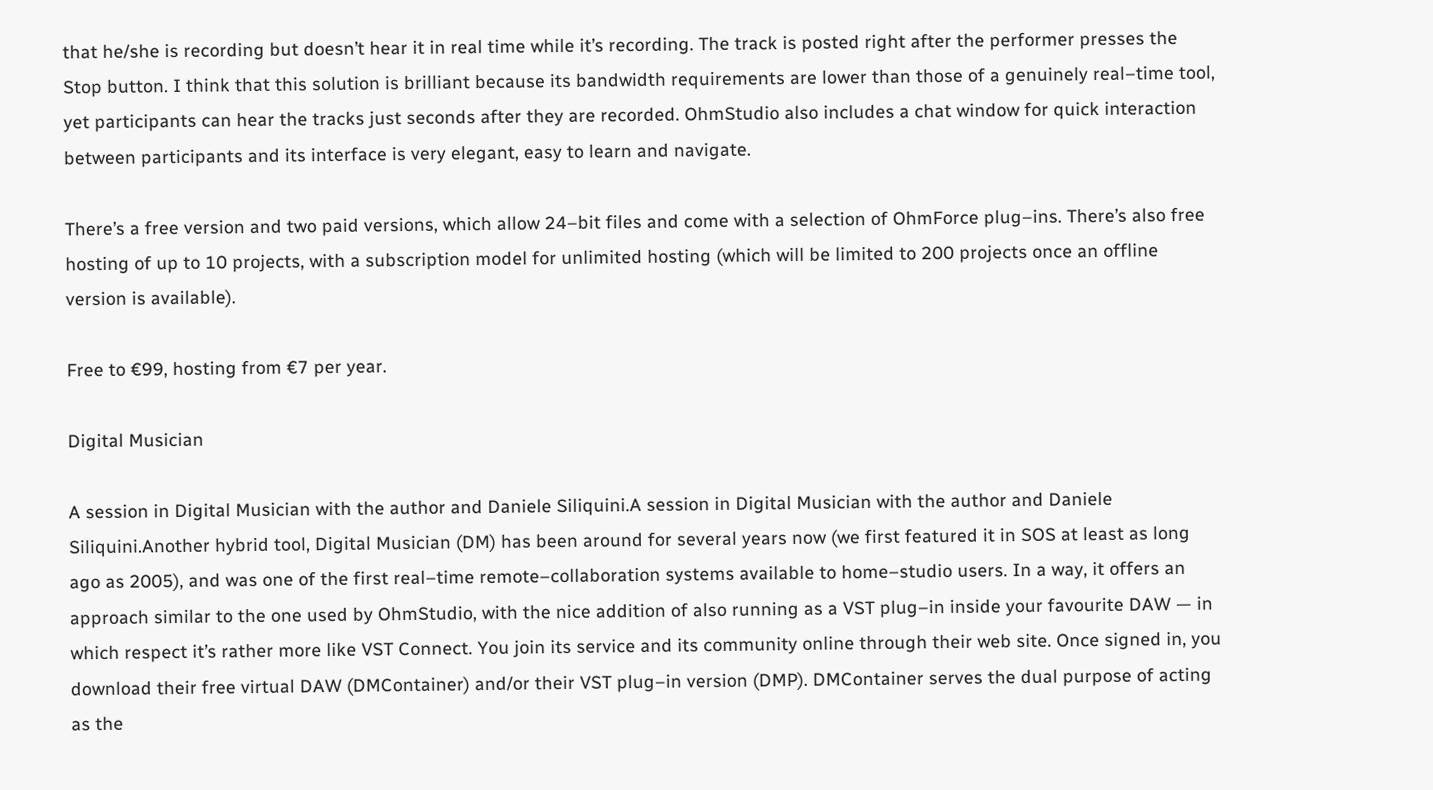that he/she is recording but doesn’t hear it in real time while it’s recording. The track is posted right after the performer presses the Stop button. I think that this solution is brilliant because its bandwidth requirements are lower than those of a genuinely real–time tool, yet participants can hear the tracks just seconds after they are recorded. OhmStudio also includes a chat window for quick interaction between participants and its interface is very elegant, easy to learn and navigate.

There’s a free version and two paid versions, which allow 24–bit files and come with a selection of OhmForce plug–ins. There’s also free hosting of up to 10 projects, with a subscription model for unlimited hosting (which will be limited to 200 projects once an offline version is available).

Free to €99, hosting from €7 per year.

Digital Musician

A session in Digital Musician with the author and Daniele Siliquini.A session in Digital Musician with the author and Daniele Siliquini.Another hybrid tool, Digital Musician (DM) has been around for several years now (we first featured it in SOS at least as long ago as 2005), and was one of the first real–time remote–collaboration systems available to home–studio users. In a way, it offers an approach similar to the one used by OhmStudio, with the nice addition of also running as a VST plug–in inside your favourite DAW — in which respect it’s rather more like VST Connect. You join its service and its community online through their web site. Once signed in, you download their free virtual DAW (DMContainer) and/or their VST plug–in version (DMP). DMContainer serves the dual purpose of acting as the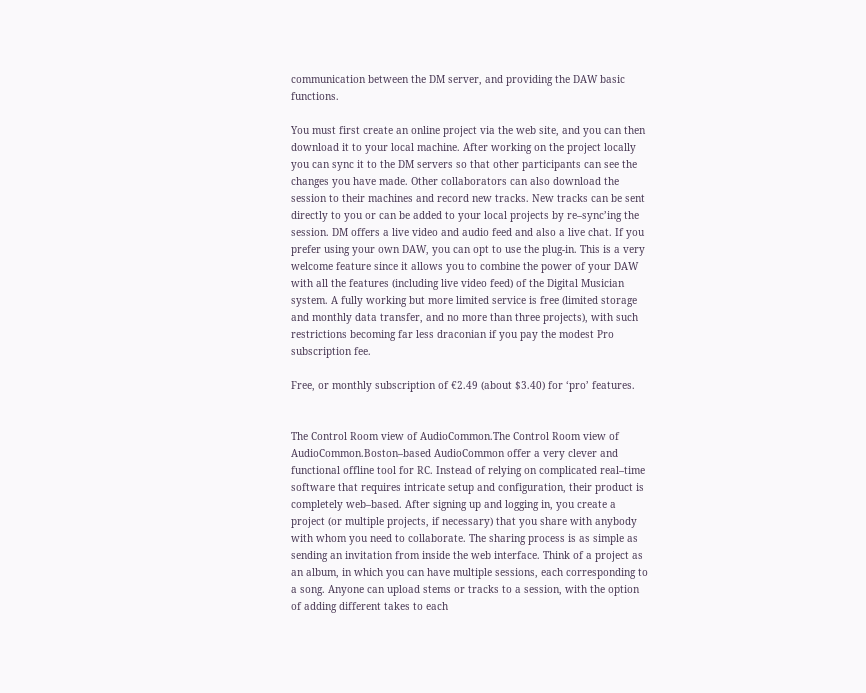communication between the DM server, and providing the DAW basic functions.

You must first create an online project via the web site, and you can then download it to your local machine. After working on the project locally you can sync it to the DM servers so that other participants can see the changes you have made. Other collaborators can also download the session to their machines and record new tracks. New tracks can be sent directly to you or can be added to your local projects by re–sync’ing the session. DM offers a live video and audio feed and also a live chat. If you prefer using your own DAW, you can opt to use the plug-in. This is a very welcome feature since it allows you to combine the power of your DAW with all the features (including live video feed) of the Digital Musician system. A fully working but more limited service is free (limited storage and monthly data transfer, and no more than three projects), with such restrictions becoming far less draconian if you pay the modest Pro subscription fee.

Free, or monthly subscription of €2.49 (about $3.40) for ‘pro’ features.


The Control Room view of AudioCommon.The Control Room view of AudioCommon.Boston–based AudioCommon offer a very clever and functional offline tool for RC. Instead of relying on complicated real–time software that requires intricate setup and configuration, their product is completely web–based. After signing up and logging in, you create a project (or multiple projects, if necessary) that you share with anybody with whom you need to collaborate. The sharing process is as simple as sending an invitation from inside the web interface. Think of a project as an album, in which you can have multiple sessions, each corresponding to a song. Anyone can upload stems or tracks to a session, with the option of adding different takes to each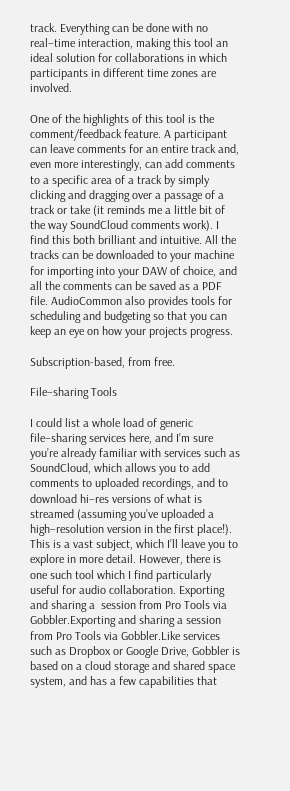track. Everything can be done with no real–time interaction, making this tool an ideal solution for collaborations in which participants in different time zones are involved.

One of the highlights of this tool is the comment/feedback feature. A participant can leave comments for an entire track and, even more interestingly, can add comments to a specific area of a track by simply clicking and dragging over a passage of a track or take (it reminds me a little bit of the way SoundCloud comments work). I find this both brilliant and intuitive. All the tracks can be downloaded to your machine for importing into your DAW of choice, and all the comments can be saved as a PDF file. AudioCommon also provides tools for scheduling and budgeting so that you can keep an eye on how your projects progress.

Subscription-based, from free.

File–sharing Tools

I could list a whole load of generic file–sharing services here, and I’m sure you’re already familiar with services such as SoundCloud, which allows you to add comments to uploaded recordings, and to download hi–res versions of what is streamed (assuming you’ve uploaded a high–resolution version in the first place!). This is a vast subject, which I’ll leave you to explore in more detail. However, there is one such tool which I find particularly useful for audio collaboration. Exporting and sharing a  session from Pro Tools via Gobbler.Exporting and sharing a session from Pro Tools via Gobbler.Like services such as Dropbox or Google Drive, Gobbler is based on a cloud storage and shared space system, and has a few capabilities that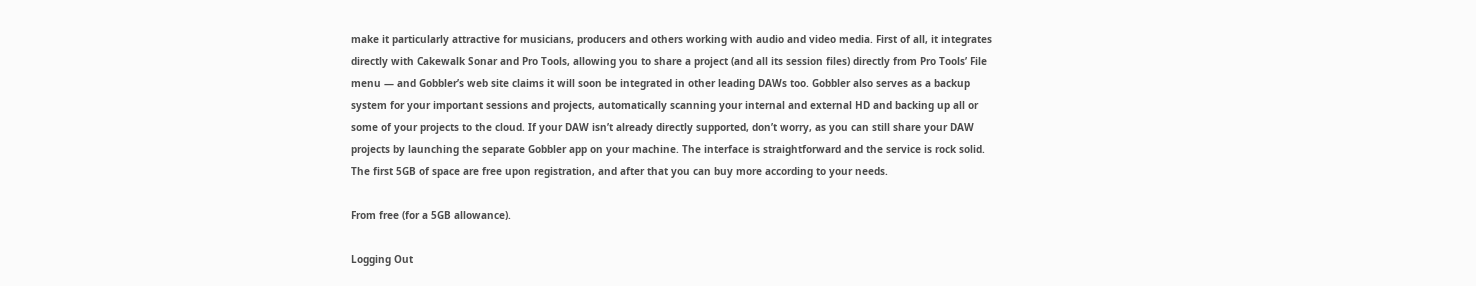make it particularly attractive for musicians, producers and others working with audio and video media. First of all, it integrates directly with Cakewalk Sonar and Pro Tools, allowing you to share a project (and all its session files) directly from Pro Tools’ File menu — and Gobbler’s web site claims it will soon be integrated in other leading DAWs too. Gobbler also serves as a backup system for your important sessions and projects, automatically scanning your internal and external HD and backing up all or some of your projects to the cloud. If your DAW isn’t already directly supported, don’t worry, as you can still share your DAW projects by launching the separate Gobbler app on your machine. The interface is straightforward and the service is rock solid. The first 5GB of space are free upon registration, and after that you can buy more according to your needs.

From free (for a 5GB allowance).

Logging Out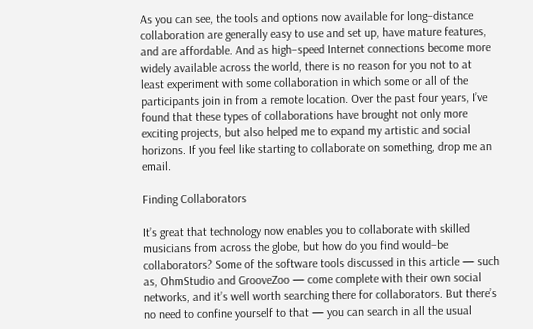As you can see, the tools and options now available for long–distance collaboration are generally easy to use and set up, have mature features, and are affordable. And as high–speed Internet connections become more widely available across the world, there is no reason for you not to at least experiment with some collaboration in which some or all of the participants join in from a remote location. Over the past four years, I’ve found that these types of collaborations have brought not only more exciting projects, but also helped me to expand my artistic and social horizons. If you feel like starting to collaborate on something, drop me an email.

Finding Collaborators

It’s great that technology now enables you to collaborate with skilled musicians from across the globe, but how do you find would–be collaborators? Some of the software tools discussed in this article — such as, OhmStudio and GrooveZoo — come complete with their own social networks, and it’s well worth searching there for collaborators. But there’s no need to confine yourself to that — you can search in all the usual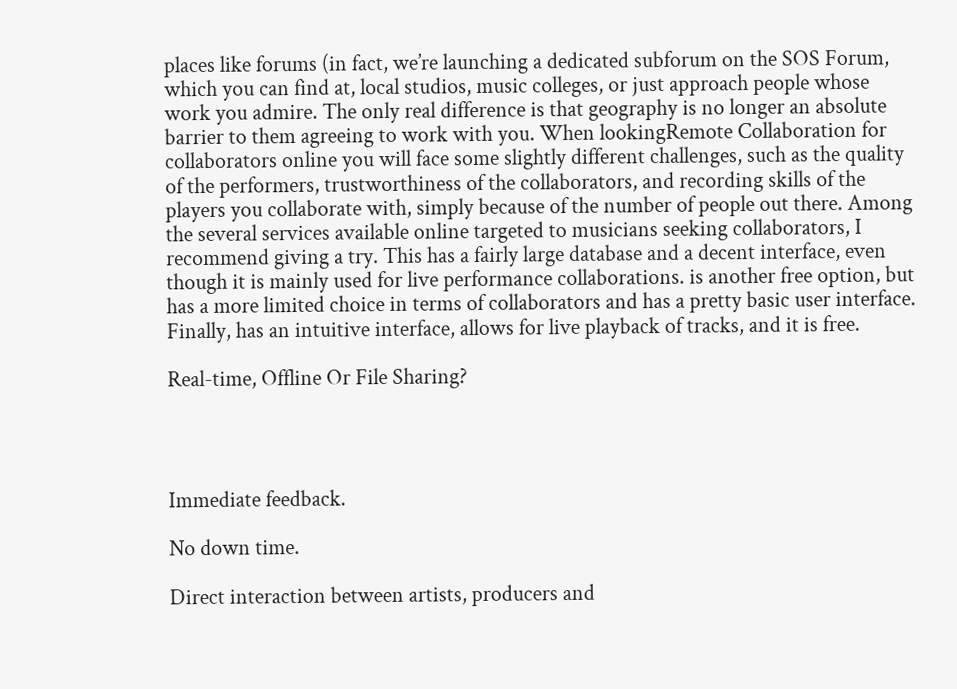places like forums (in fact, we’re launching a dedicated subforum on the SOS Forum, which you can find at, local studios, music colleges, or just approach people whose work you admire. The only real difference is that geography is no longer an absolute barrier to them agreeing to work with you. When lookingRemote Collaboration for collaborators online you will face some slightly different challenges, such as the quality of the performers, trustworthiness of the collaborators, and recording skills of the players you collaborate with, simply because of the number of people out there. Among the several services available online targeted to musicians seeking collaborators, I recommend giving a try. This has a fairly large database and a decent interface, even though it is mainly used for live performance collaborations. is another free option, but has a more limited choice in terms of collaborators and has a pretty basic user interface. Finally, has an intuitive interface, allows for live playback of tracks, and it is free.

Real-time, Offline Or File Sharing?




Immediate feedback.

No down time.

Direct interaction between artists, producers and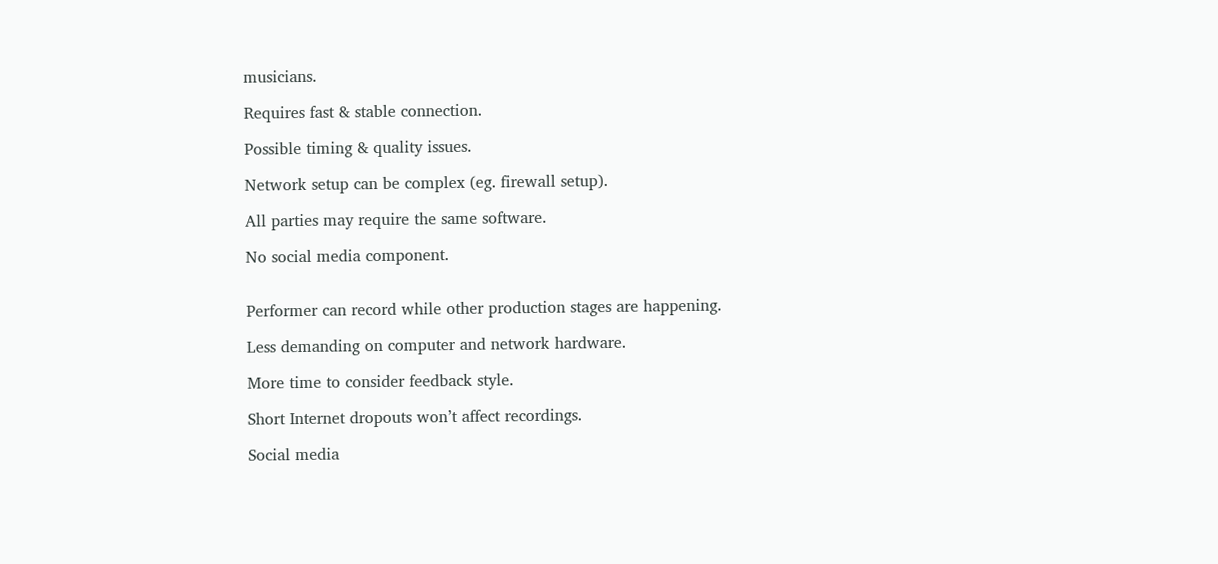musicians.

Requires fast & stable connection.

Possible timing & quality issues.

Network setup can be complex (eg. firewall setup).

All parties may require the same software.

No social media component.


Performer can record while other production stages are happening.

Less demanding on computer and network hardware.

More time to consider feedback style.

Short Internet dropouts won’t affect recordings.

Social media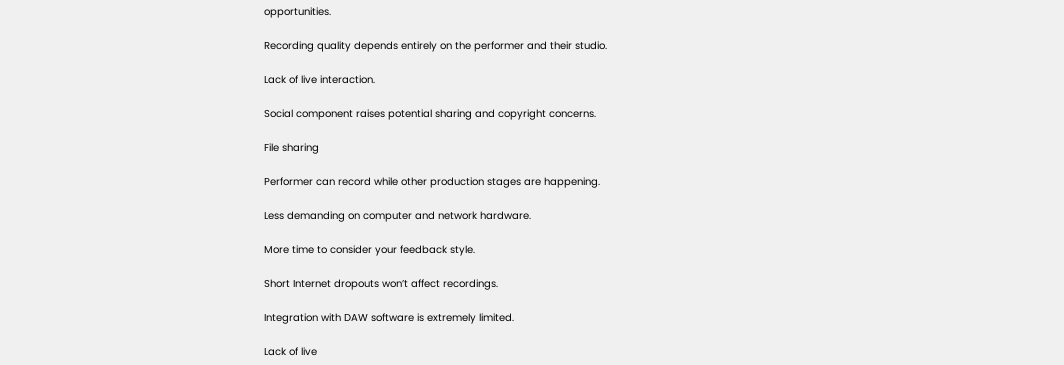opportunities.

Recording quality depends entirely on the performer and their studio.

Lack of live interaction.

Social component raises potential sharing and copyright concerns.

File sharing

Performer can record while other production stages are happening.

Less demanding on computer and network hardware.

More time to consider your feedback style.

Short Internet dropouts won’t affect recordings.

Integration with DAW software is extremely limited.

Lack of live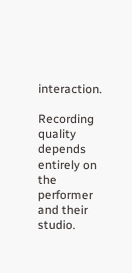interaction.

Recording quality depends entirely on the performer and their studio.